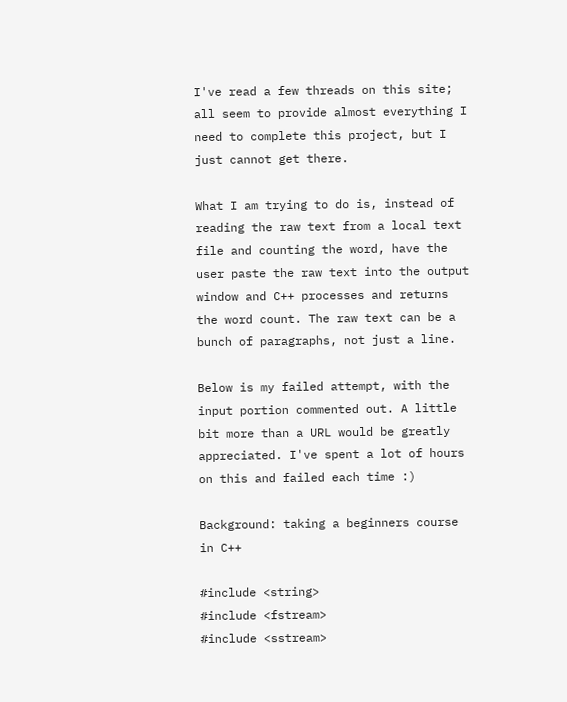I've read a few threads on this site; all seem to provide almost everything I need to complete this project, but I just cannot get there.

What I am trying to do is, instead of reading the raw text from a local text file and counting the word, have the user paste the raw text into the output window and C++ processes and returns the word count. The raw text can be a bunch of paragraphs, not just a line.

Below is my failed attempt, with the input portion commented out. A little bit more than a URL would be greatly appreciated. I've spent a lot of hours on this and failed each time :)

Background: taking a beginners course in C++

#include <string>
#include <fstream>
#include <sstream>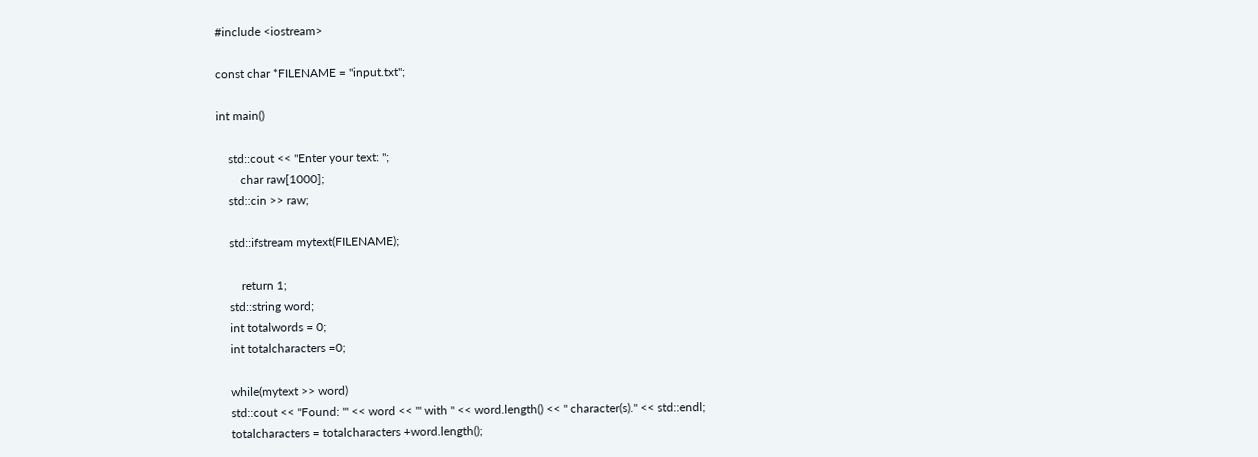#include <iostream>

const char *FILENAME = "input.txt";

int main()

    std::cout << "Enter your text: ";
        char raw[1000];
    std::cin >> raw;

    std::ifstream mytext(FILENAME);

        return 1;
    std::string word;
    int totalwords = 0;
    int totalcharacters =0;

    while(mytext >> word)
    std::cout << "Found: '" << word << "' with " << word.length() << " character(s)." << std::endl;
    totalcharacters = totalcharacters +word.length();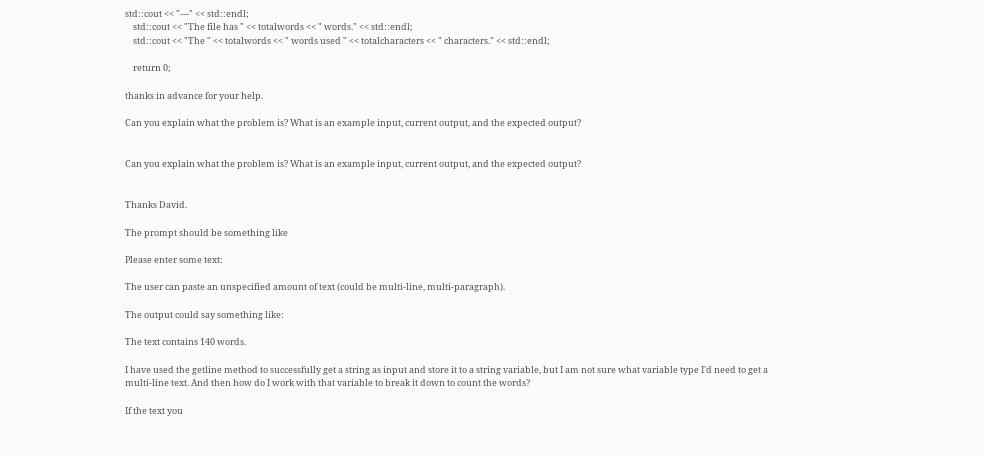std::cout << "---" << std::endl;
    std::cout << "The file has " << totalwords << " words." << std::endl;
    std::cout << "The " << totalwords << " words used " << totalcharacters << " characters." << std::endl;

    return 0;

thanks in advance for your help.

Can you explain what the problem is? What is an example input, current output, and the expected output?


Can you explain what the problem is? What is an example input, current output, and the expected output?


Thanks David.

The prompt should be something like

Please enter some text:

The user can paste an unspecified amount of text (could be multi-line, multi-paragraph).

The output could say something like:

The text contains 140 words.

I have used the getline method to successfully get a string as input and store it to a string variable, but I am not sure what variable type I'd need to get a multi-line text. And then how do I work with that variable to break it down to count the words?

If the text you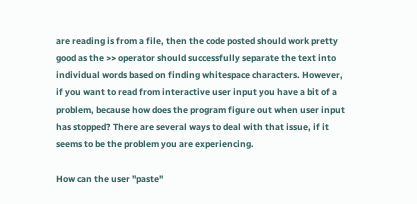are reading is from a file, then the code posted should work pretty good as the >> operator should successfully separate the text into individual words based on finding whitespace characters. However, if you want to read from interactive user input you have a bit of a problem, because how does the program figure out when user input has stopped? There are several ways to deal with that issue, if it seems to be the problem you are experiencing.

How can the user "paste"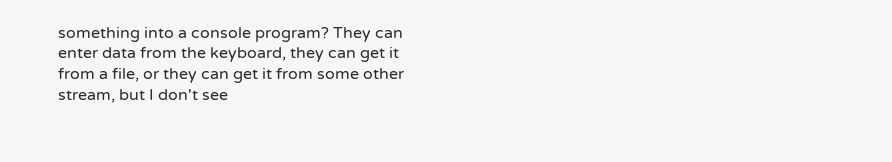something into a console program? They can enter data from the keyboard, they can get it from a file, or they can get it from some other stream, but I don't see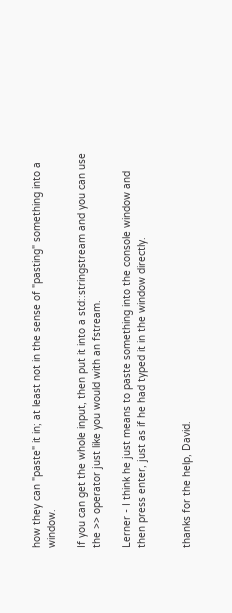how they can "paste" it in; at least not in the sense of "pasting" something into a window.

If you can get the whole input, then put it into a std::stringstream and you can use the >> operator just like you would with an fstream.

Lerner - I think he just means to paste something into the console window and then press enter, just as if he had typed it in the window directly.


thanks for the help, David.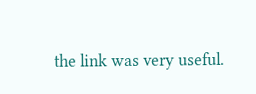the link was very useful.